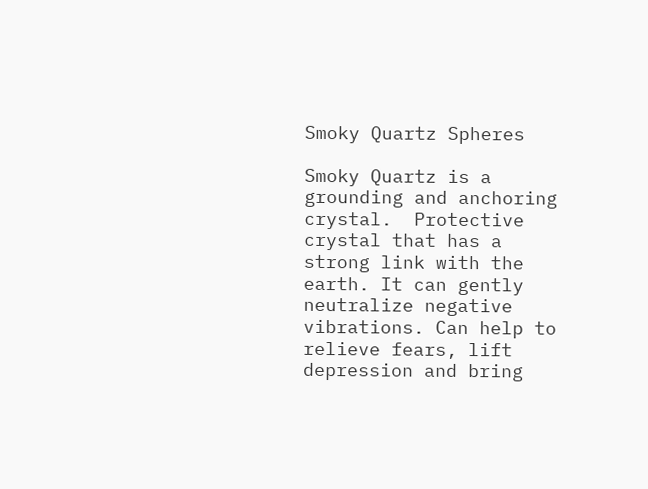Smoky Quartz Spheres

Smoky Quartz is a grounding and anchoring crystal.  Protective crystal that has a strong link with the earth. It can gently neutralize negative vibrations. Can help to relieve fears, lift depression and bring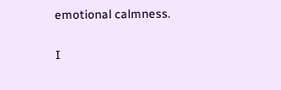emotional calmness.

I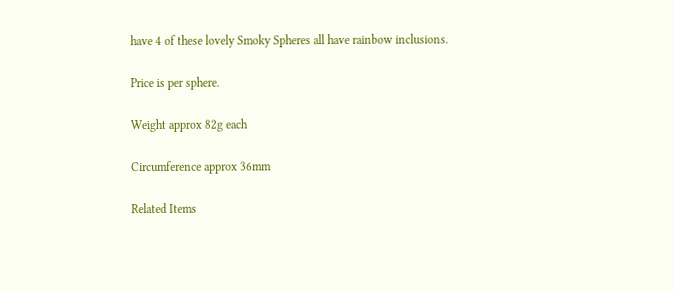have 4 of these lovely Smoky Spheres all have rainbow inclusions.

Price is per sphere.

Weight approx 82g each

Circumference approx 36mm

Related Items